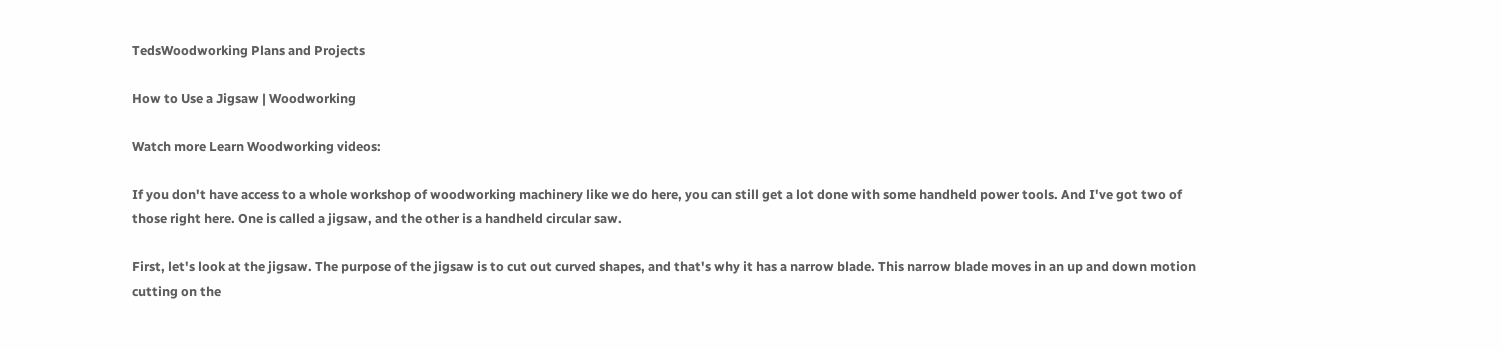TedsWoodworking Plans and Projects

How to Use a Jigsaw | Woodworking

Watch more Learn Woodworking videos:

If you don't have access to a whole workshop of woodworking machinery like we do here, you can still get a lot done with some handheld power tools. And I've got two of those right here. One is called a jigsaw, and the other is a handheld circular saw.

First, let's look at the jigsaw. The purpose of the jigsaw is to cut out curved shapes, and that's why it has a narrow blade. This narrow blade moves in an up and down motion cutting on the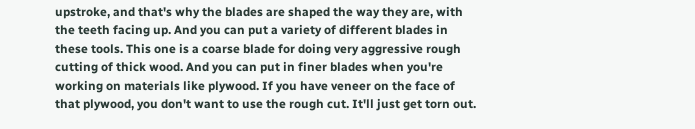upstroke, and that's why the blades are shaped the way they are, with the teeth facing up. And you can put a variety of different blades in these tools. This one is a coarse blade for doing very aggressive rough cutting of thick wood. And you can put in finer blades when you're working on materials like plywood. If you have veneer on the face of that plywood, you don't want to use the rough cut. It'll just get torn out.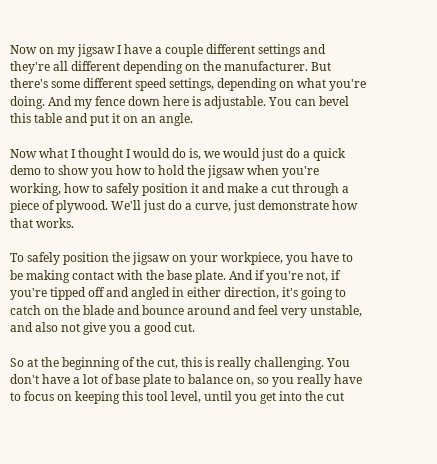Now on my jigsaw I have a couple different settings and they're all different depending on the manufacturer. But there's some different speed settings, depending on what you're doing. And my fence down here is adjustable. You can bevel this table and put it on an angle.

Now what I thought I would do is, we would just do a quick demo to show you how to hold the jigsaw when you're working, how to safely position it and make a cut through a piece of plywood. We'll just do a curve, just demonstrate how that works.

To safely position the jigsaw on your workpiece, you have to be making contact with the base plate. And if you're not, if you're tipped off and angled in either direction, it's going to catch on the blade and bounce around and feel very unstable, and also not give you a good cut.

So at the beginning of the cut, this is really challenging. You don't have a lot of base plate to balance on, so you really have to focus on keeping this tool level, until you get into the cut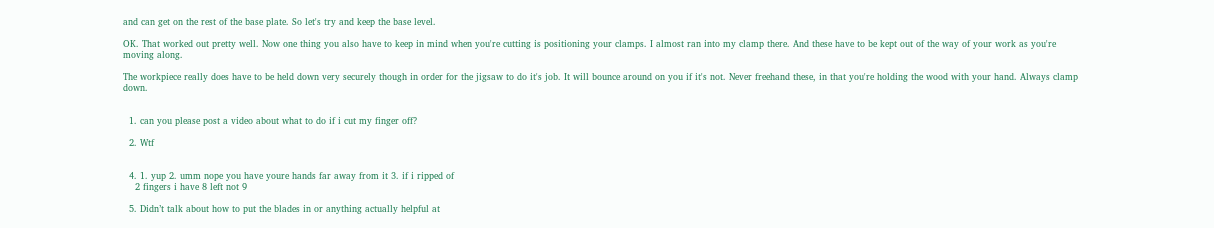and can get on the rest of the base plate. So let's try and keep the base level.

OK. That worked out pretty well. Now one thing you also have to keep in mind when you're cutting is positioning your clamps. I almost ran into my clamp there. And these have to be kept out of the way of your work as you're moving along.

The workpiece really does have to be held down very securely though in order for the jigsaw to do it's job. It will bounce around on you if it's not. Never freehand these, in that you're holding the wood with your hand. Always clamp down.


  1. can you please post a video about what to do if i cut my finger off?

  2. Wtf


  4. 1. yup 2. umm nope you have youre hands far away from it 3. if i ripped of
    2 fingers i have 8 left not 9

  5. Didn’t talk about how to put the blades in or anything actually helpful at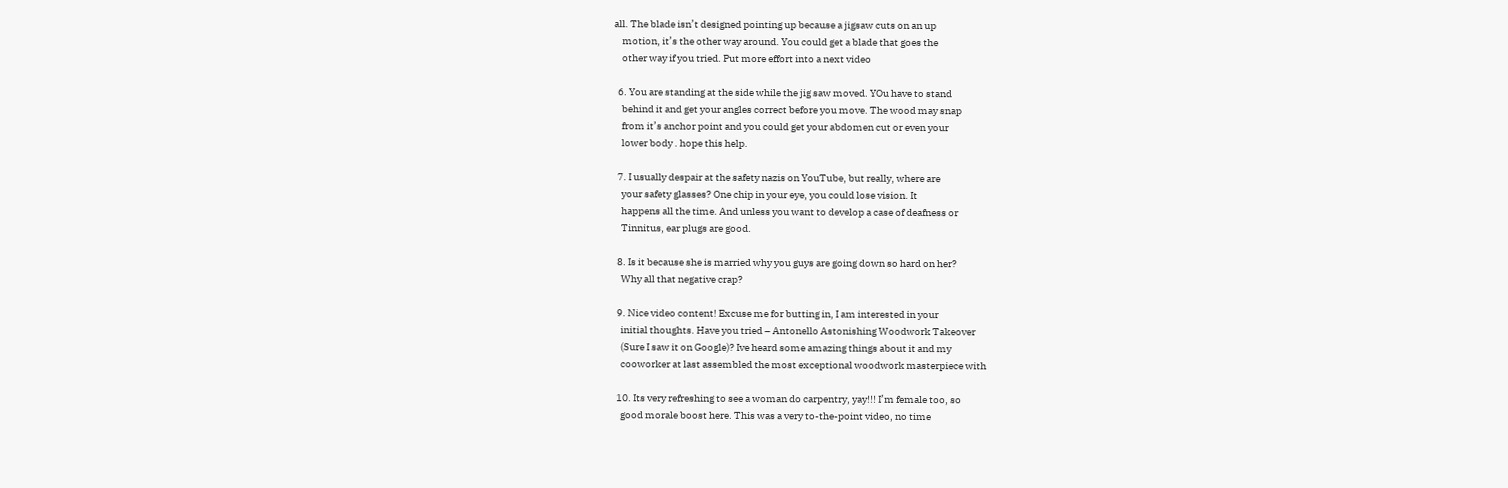all. The blade isn’t designed pointing up because a jigsaw cuts on an up
    motion, it’s the other way around. You could get a blade that goes the
    other way if you tried. Put more effort into a next video

  6. You are standing at the side while the jig saw moved. YOu have to stand
    behind it and get your angles correct before you move. The wood may snap
    from it’s anchor point and you could get your abdomen cut or even your
    lower body . hope this help.

  7. I usually despair at the safety nazis on YouTube, but really, where are
    your safety glasses? One chip in your eye, you could lose vision. It
    happens all the time. And unless you want to develop a case of deafness or
    Tinnitus, ear plugs are good.

  8. Is it because she is married why you guys are going down so hard on her?
    Why all that negative crap?

  9. Nice video content! Excuse me for butting in, I am interested in your
    initial thoughts. Have you tried – Antonello Astonishing Woodwork Takeover
    (Sure I saw it on Google)? Ive heard some amazing things about it and my
    cooworker at last assembled the most exceptional woodwork masterpiece with

  10. Its very refreshing to see a woman do carpentry, yay!!! I’m female too, so
    good morale boost here. This was a very to-the-point video, no time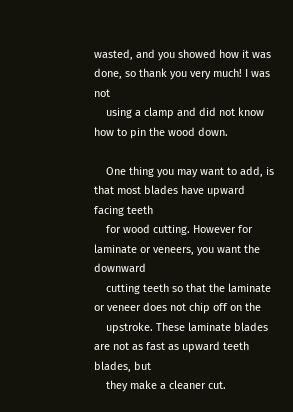wasted, and you showed how it was done, so thank you very much! I was not
    using a clamp and did not know how to pin the wood down.

    One thing you may want to add, is that most blades have upward facing teeth
    for wood cutting. However for laminate or veneers, you want the downward
    cutting teeth so that the laminate or veneer does not chip off on the
    upstroke. These laminate blades are not as fast as upward teeth blades, but
    they make a cleaner cut.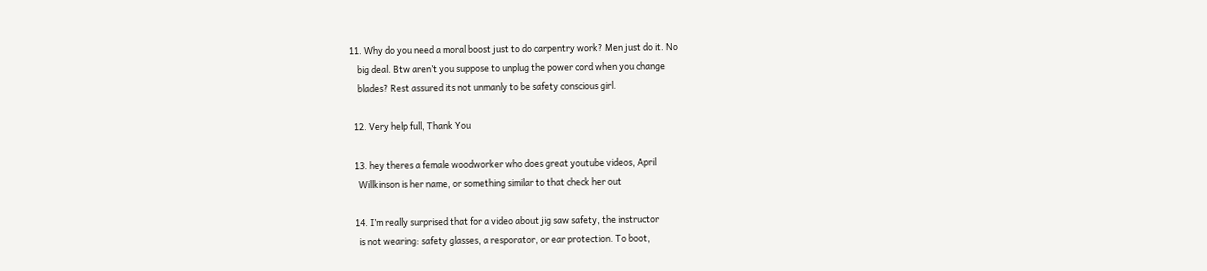11. Why do you need a moral boost just to do carpentry work? Men just do it. No
    big deal. Btw aren’t you suppose to unplug the power cord when you change
    blades? Rest assured its not unmanly to be safety conscious girl.

  12. Very help full, Thank You

  13. hey theres a female woodworker who does great youtube videos, April
    Willkinson is her name, or something similar to that check her out

  14. I’m really surprised that for a video about jig saw safety, the instructor
    is not wearing: safety glasses, a resporator, or ear protection. To boot,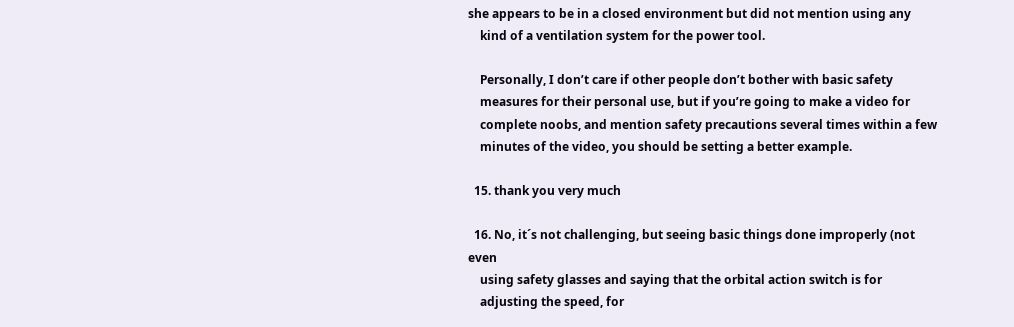she appears to be in a closed environment but did not mention using any
    kind of a ventilation system for the power tool.

    Personally, I don’t care if other people don’t bother with basic safety
    measures for their personal use, but if you’re going to make a video for
    complete noobs, and mention safety precautions several times within a few
    minutes of the video, you should be setting a better example.

  15. thank you very much

  16. No, it´s not challenging, but seeing basic things done improperly (not even
    using safety glasses and saying that the orbital action switch is for
    adjusting the speed, for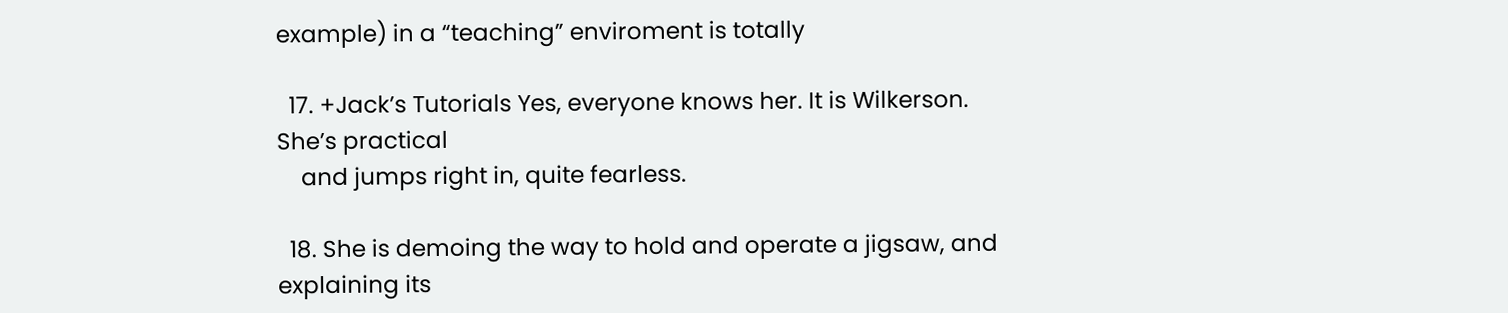example) in a “teaching” enviroment is totally

  17. +Jack’s Tutorials Yes, everyone knows her. It is Wilkerson. She’s practical
    and jumps right in, quite fearless.

  18. She is demoing the way to hold and operate a jigsaw, and explaining its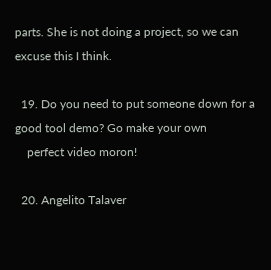parts. She is not doing a project, so we can excuse this I think.

  19. Do you need to put someone down for a good tool demo? Go make your own
    perfect video moron!

  20. Angelito Talaver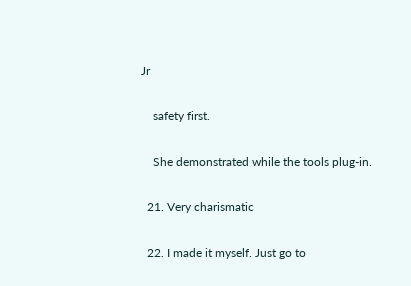Jr

    safety first.

    She demonstrated while the tools plug-in.

  21. Very charismatic

  22. I made it myself. Just go to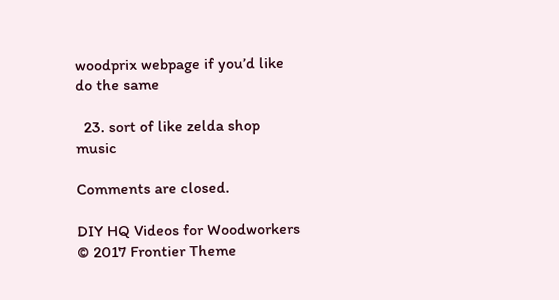woodprix webpage if you’d like do the same

  23. sort of like zelda shop music

Comments are closed.

DIY HQ Videos for Woodworkers © 2017 Frontier Theme